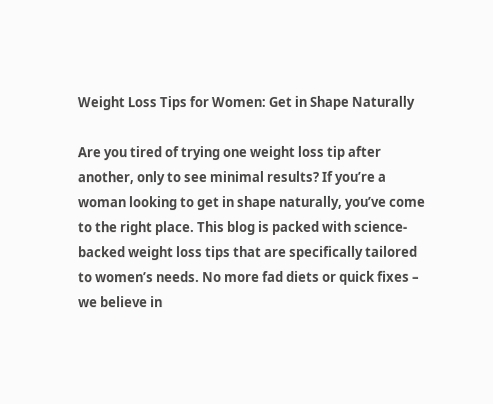Weight Loss Tips for Women: Get in Shape Naturally

Are you tired of trying one weight loss tip after another, only to see minimal results? If you’re a woman looking to get in shape naturally, you’ve come to the right place. This blog is packed with science-backed weight loss tips that are specifically tailored to women’s needs. No more fad diets or quick fixes – we believe in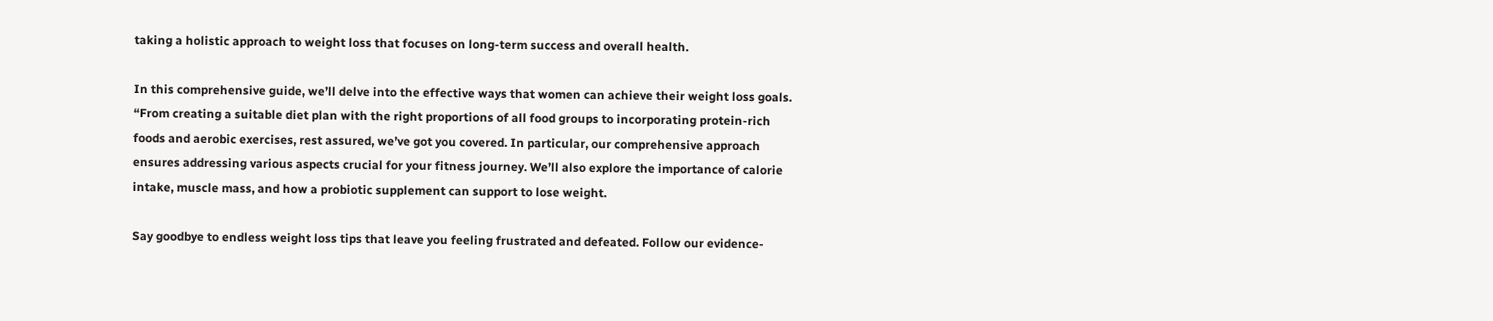taking a holistic approach to weight loss that focuses on long-term success and overall health.

In this comprehensive guide, we’ll delve into the effective ways that women can achieve their weight loss goals. “From creating a suitable diet plan with the right proportions of all food groups to incorporating protein-rich foods and aerobic exercises, rest assured, we’ve got you covered. In particular, our comprehensive approach ensures addressing various aspects crucial for your fitness journey. We’ll also explore the importance of calorie intake, muscle mass, and how a probiotic supplement can support to lose weight.

Say goodbye to endless weight loss tips that leave you feeling frustrated and defeated. Follow our evidence-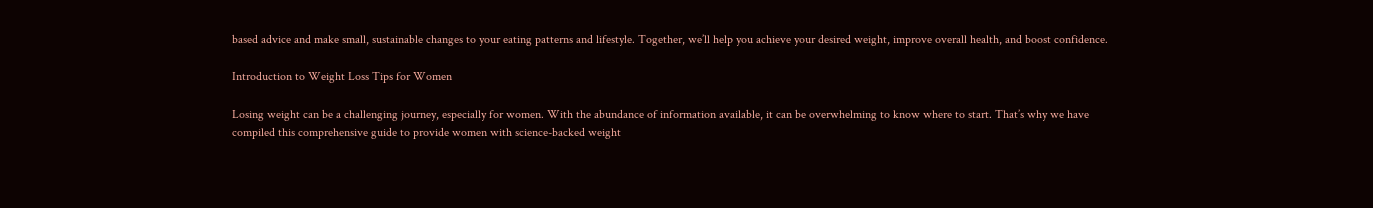based advice and make small, sustainable changes to your eating patterns and lifestyle. Together, we’ll help you achieve your desired weight, improve overall health, and boost confidence.

Introduction to Weight Loss Tips for Women

Losing weight can be a challenging journey, especially for women. With the abundance of information available, it can be overwhelming to know where to start. That’s why we have compiled this comprehensive guide to provide women with science-backed weight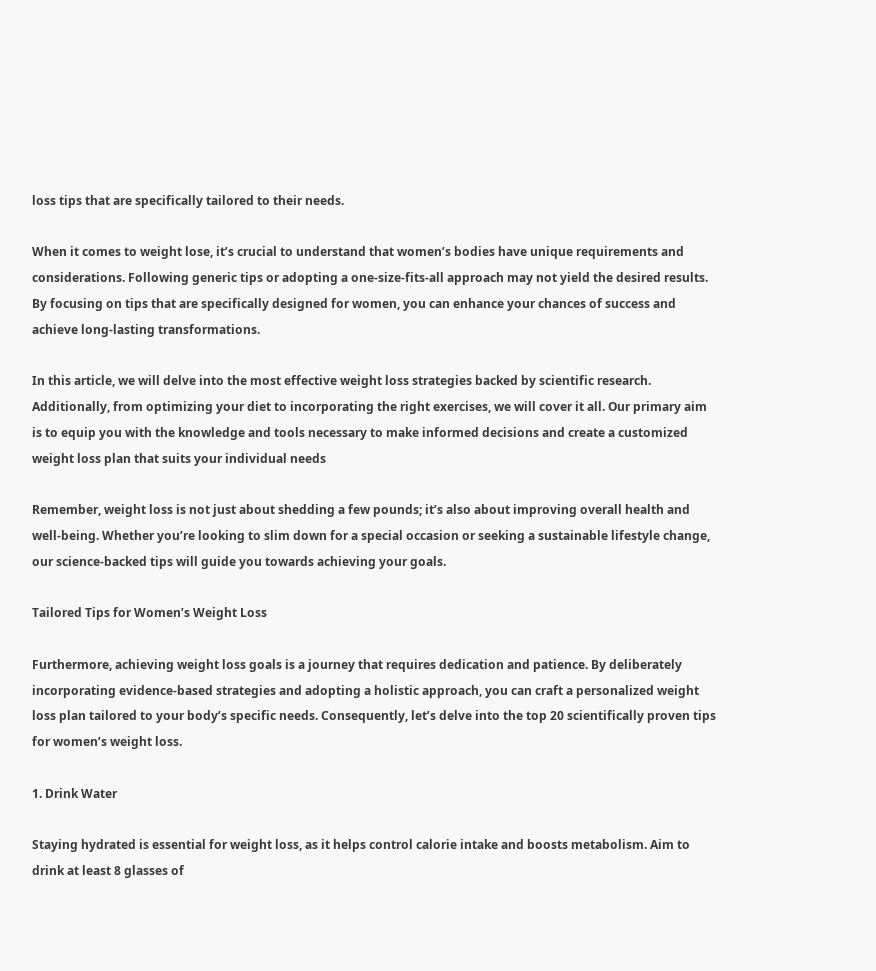loss tips that are specifically tailored to their needs.

When it comes to weight lose, it’s crucial to understand that women’s bodies have unique requirements and considerations. Following generic tips or adopting a one-size-fits-all approach may not yield the desired results. By focusing on tips that are specifically designed for women, you can enhance your chances of success and achieve long-lasting transformations.

In this article, we will delve into the most effective weight loss strategies backed by scientific research. Additionally, from optimizing your diet to incorporating the right exercises, we will cover it all. Our primary aim is to equip you with the knowledge and tools necessary to make informed decisions and create a customized weight loss plan that suits your individual needs

Remember, weight loss is not just about shedding a few pounds; it’s also about improving overall health and well-being. Whether you’re looking to slim down for a special occasion or seeking a sustainable lifestyle change, our science-backed tips will guide you towards achieving your goals.

Tailored Tips for Women’s Weight Loss

Furthermore, achieving weight loss goals is a journey that requires dedication and patience. By deliberately incorporating evidence-based strategies and adopting a holistic approach, you can craft a personalized weight loss plan tailored to your body’s specific needs. Consequently, let’s delve into the top 20 scientifically proven tips for women’s weight loss.

1. Drink Water

Staying hydrated is essential for weight loss, as it helps control calorie intake and boosts metabolism. Aim to drink at least 8 glasses of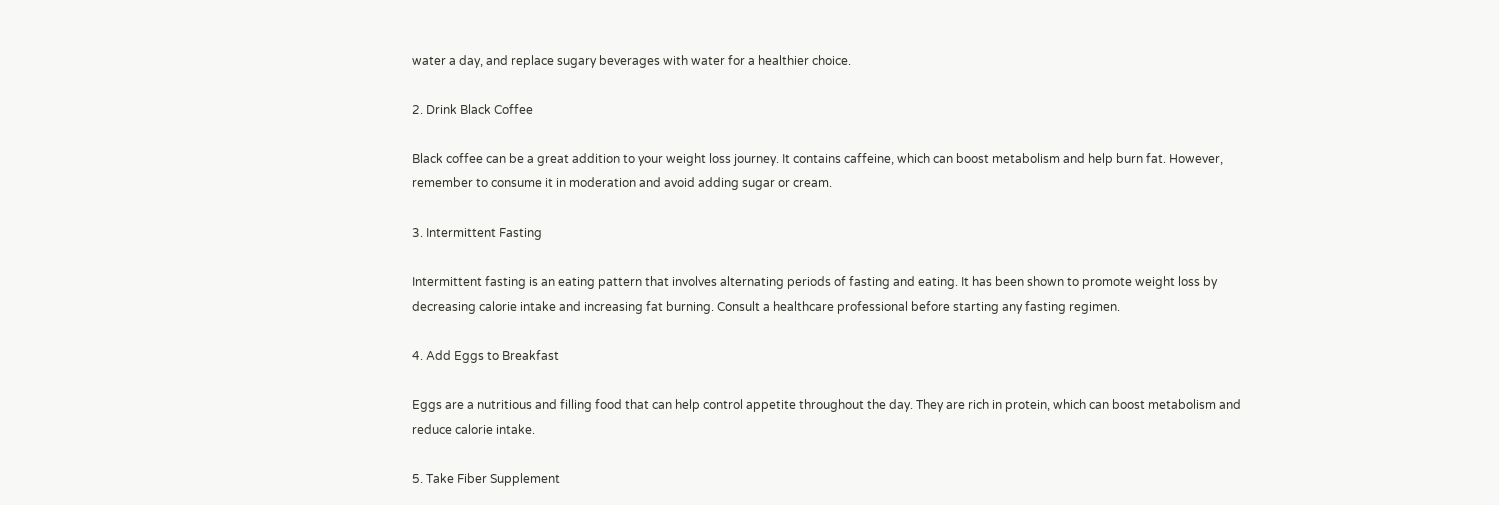water a day, and replace sugary beverages with water for a healthier choice.

2. Drink Black Coffee

Black coffee can be a great addition to your weight loss journey. It contains caffeine, which can boost metabolism and help burn fat. However, remember to consume it in moderation and avoid adding sugar or cream.

3. Intermittent Fasting

Intermittent fasting is an eating pattern that involves alternating periods of fasting and eating. It has been shown to promote weight loss by decreasing calorie intake and increasing fat burning. Consult a healthcare professional before starting any fasting regimen.

4. Add Eggs to Breakfast

Eggs are a nutritious and filling food that can help control appetite throughout the day. They are rich in protein, which can boost metabolism and reduce calorie intake.

5. Take Fiber Supplement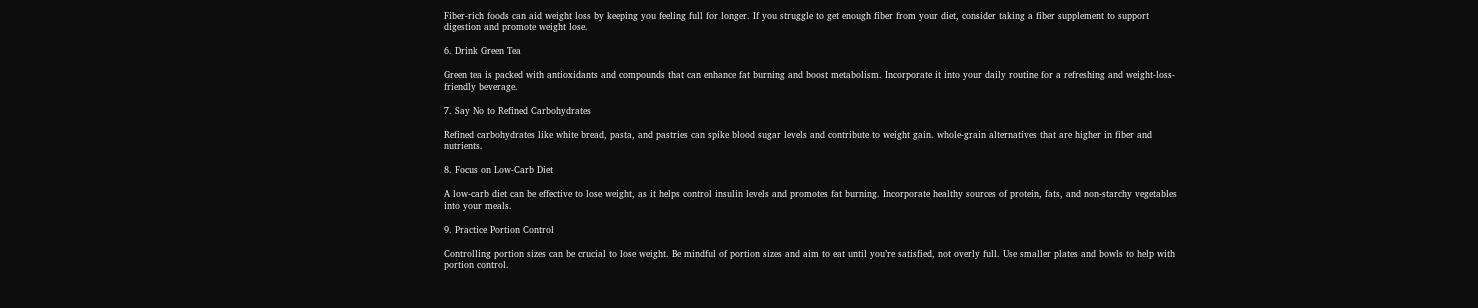Fiber-rich foods can aid weight loss by keeping you feeling full for longer. If you struggle to get enough fiber from your diet, consider taking a fiber supplement to support digestion and promote weight lose.

6. Drink Green Tea

Green tea is packed with antioxidants and compounds that can enhance fat burning and boost metabolism. Incorporate it into your daily routine for a refreshing and weight-loss-friendly beverage.

7. Say No to Refined Carbohydrates

Refined carbohydrates like white bread, pasta, and pastries can spike blood sugar levels and contribute to weight gain. whole-grain alternatives that are higher in fiber and nutrients.

8. Focus on Low-Carb Diet

A low-carb diet can be effective to lose weight, as it helps control insulin levels and promotes fat burning. Incorporate healthy sources of protein, fats, and non-starchy vegetables into your meals.

9. Practice Portion Control

Controlling portion sizes can be crucial to lose weight. Be mindful of portion sizes and aim to eat until you’re satisfied, not overly full. Use smaller plates and bowls to help with portion control.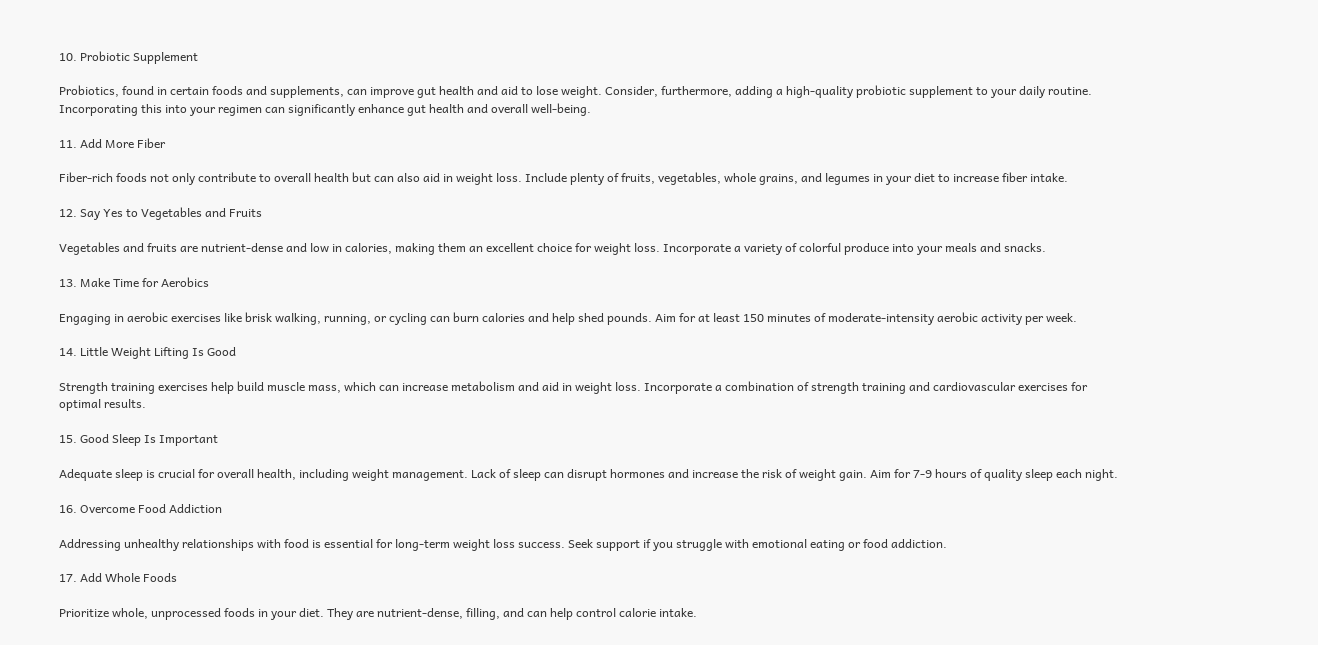10. Probiotic Supplement

Probiotics, found in certain foods and supplements, can improve gut health and aid to lose weight. Consider, furthermore, adding a high-quality probiotic supplement to your daily routine. Incorporating this into your regimen can significantly enhance gut health and overall well-being.

11. Add More Fiber

Fiber-rich foods not only contribute to overall health but can also aid in weight loss. Include plenty of fruits, vegetables, whole grains, and legumes in your diet to increase fiber intake.

12. Say Yes to Vegetables and Fruits

Vegetables and fruits are nutrient-dense and low in calories, making them an excellent choice for weight loss. Incorporate a variety of colorful produce into your meals and snacks.

13. Make Time for Aerobics

Engaging in aerobic exercises like brisk walking, running, or cycling can burn calories and help shed pounds. Aim for at least 150 minutes of moderate-intensity aerobic activity per week.

14. Little Weight Lifting Is Good

Strength training exercises help build muscle mass, which can increase metabolism and aid in weight loss. Incorporate a combination of strength training and cardiovascular exercises for optimal results.

15. Good Sleep Is Important

Adequate sleep is crucial for overall health, including weight management. Lack of sleep can disrupt hormones and increase the risk of weight gain. Aim for 7-9 hours of quality sleep each night.

16. Overcome Food Addiction

Addressing unhealthy relationships with food is essential for long-term weight loss success. Seek support if you struggle with emotional eating or food addiction.

17. Add Whole Foods

Prioritize whole, unprocessed foods in your diet. They are nutrient-dense, filling, and can help control calorie intake.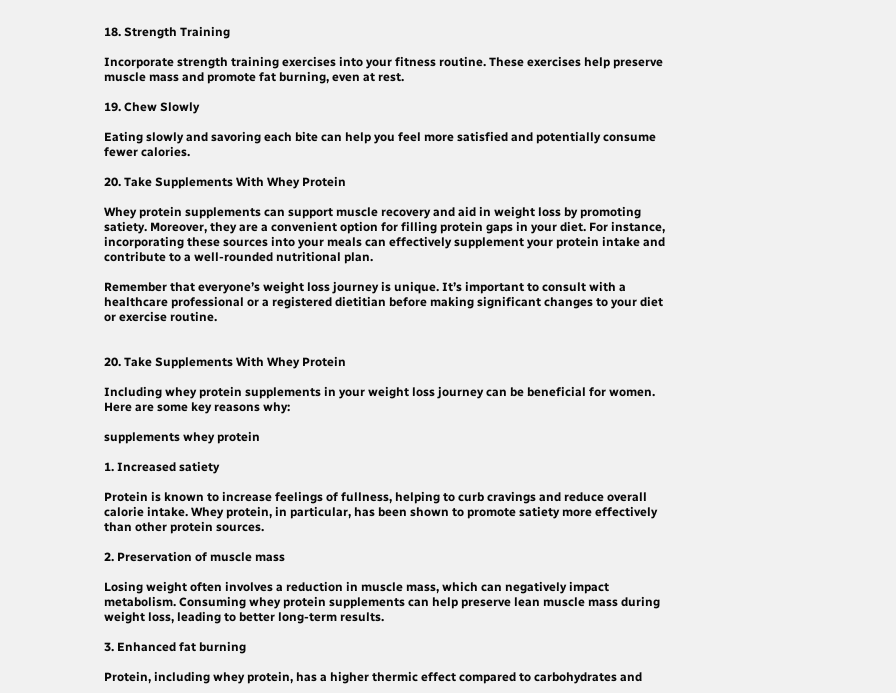18. Strength Training

Incorporate strength training exercises into your fitness routine. These exercises help preserve muscle mass and promote fat burning, even at rest.

19. Chew Slowly

Eating slowly and savoring each bite can help you feel more satisfied and potentially consume fewer calories.

20. Take Supplements With Whey Protein

Whey protein supplements can support muscle recovery and aid in weight loss by promoting satiety. Moreover, they are a convenient option for filling protein gaps in your diet. For instance, incorporating these sources into your meals can effectively supplement your protein intake and contribute to a well-rounded nutritional plan.

Remember that everyone’s weight loss journey is unique. It’s important to consult with a healthcare professional or a registered dietitian before making significant changes to your diet or exercise routine.


20. Take Supplements With Whey Protein

Including whey protein supplements in your weight loss journey can be beneficial for women. Here are some key reasons why:

supplements whey protein

1. Increased satiety

Protein is known to increase feelings of fullness, helping to curb cravings and reduce overall calorie intake. Whey protein, in particular, has been shown to promote satiety more effectively than other protein sources.

2. Preservation of muscle mass

Losing weight often involves a reduction in muscle mass, which can negatively impact metabolism. Consuming whey protein supplements can help preserve lean muscle mass during weight loss, leading to better long-term results.

3. Enhanced fat burning

Protein, including whey protein, has a higher thermic effect compared to carbohydrates and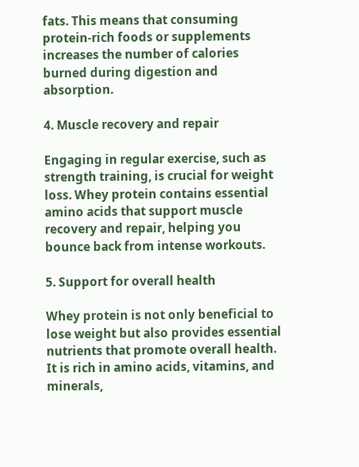fats. This means that consuming protein-rich foods or supplements increases the number of calories burned during digestion and absorption.

4. Muscle recovery and repair

Engaging in regular exercise, such as strength training, is crucial for weight loss. Whey protein contains essential amino acids that support muscle recovery and repair, helping you bounce back from intense workouts.

5. Support for overall health

Whey protein is not only beneficial to lose weight but also provides essential nutrients that promote overall health. It is rich in amino acids, vitamins, and minerals,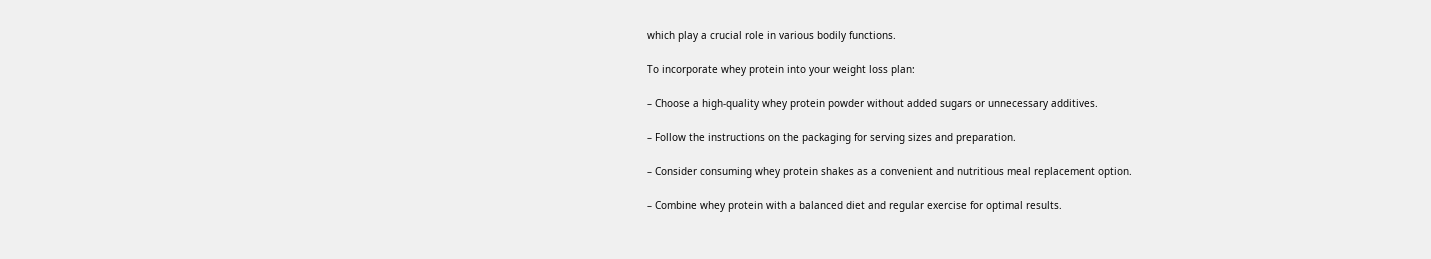which play a crucial role in various bodily functions.

To incorporate whey protein into your weight loss plan:

– Choose a high-quality whey protein powder without added sugars or unnecessary additives.

– Follow the instructions on the packaging for serving sizes and preparation.

– Consider consuming whey protein shakes as a convenient and nutritious meal replacement option.

– Combine whey protein with a balanced diet and regular exercise for optimal results.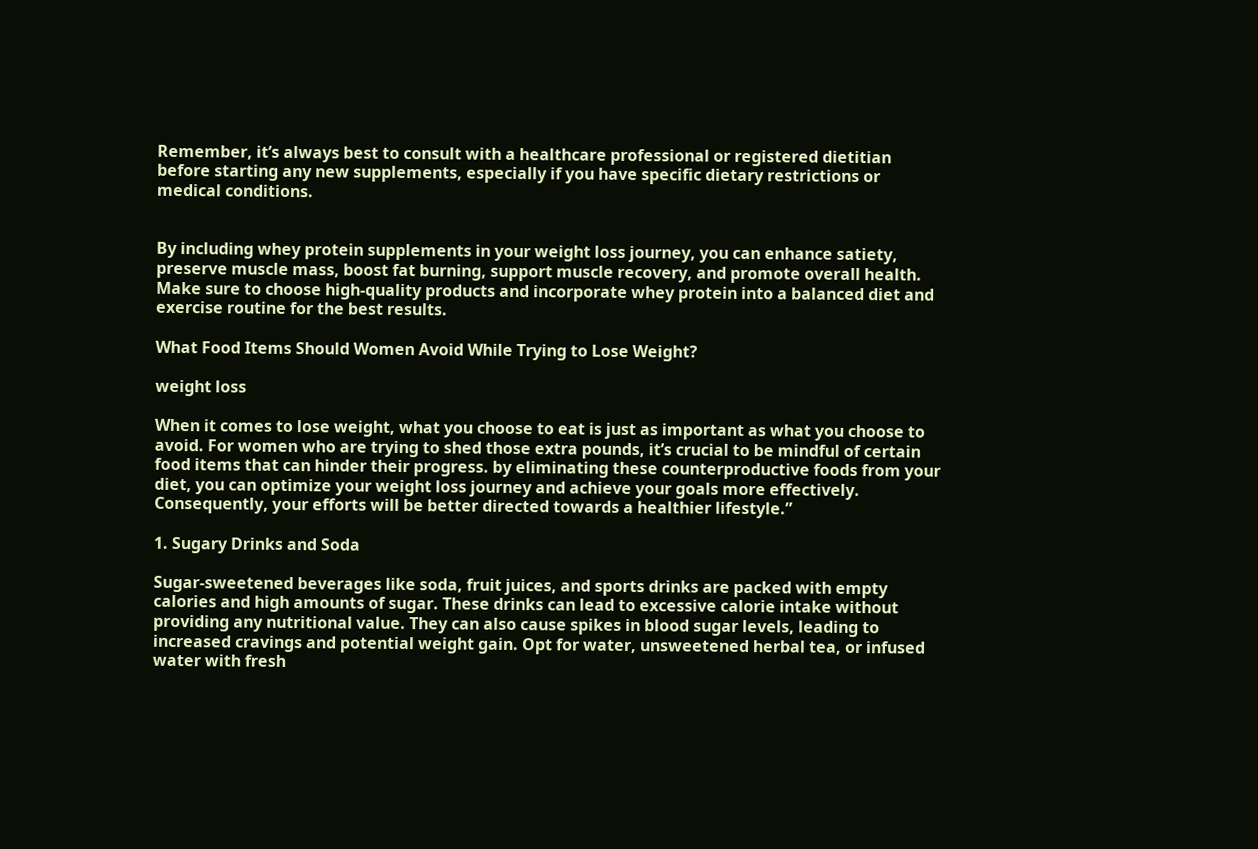Remember, it’s always best to consult with a healthcare professional or registered dietitian before starting any new supplements, especially if you have specific dietary restrictions or medical conditions.


By including whey protein supplements in your weight loss journey, you can enhance satiety, preserve muscle mass, boost fat burning, support muscle recovery, and promote overall health. Make sure to choose high-quality products and incorporate whey protein into a balanced diet and exercise routine for the best results.

What Food Items Should Women Avoid While Trying to Lose Weight?

weight loss

When it comes to lose weight, what you choose to eat is just as important as what you choose to avoid. For women who are trying to shed those extra pounds, it’s crucial to be mindful of certain food items that can hinder their progress. by eliminating these counterproductive foods from your diet, you can optimize your weight loss journey and achieve your goals more effectively. Consequently, your efforts will be better directed towards a healthier lifestyle.”

1. Sugary Drinks and Soda

Sugar-sweetened beverages like soda, fruit juices, and sports drinks are packed with empty calories and high amounts of sugar. These drinks can lead to excessive calorie intake without providing any nutritional value. They can also cause spikes in blood sugar levels, leading to increased cravings and potential weight gain. Opt for water, unsweetened herbal tea, or infused water with fresh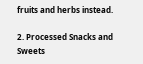fruits and herbs instead.

2. Processed Snacks and Sweets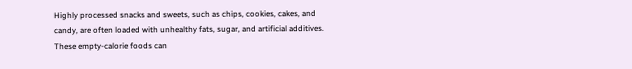Highly processed snacks and sweets, such as chips, cookies, cakes, and candy, are often loaded with unhealthy fats, sugar, and artificial additives. These empty-calorie foods can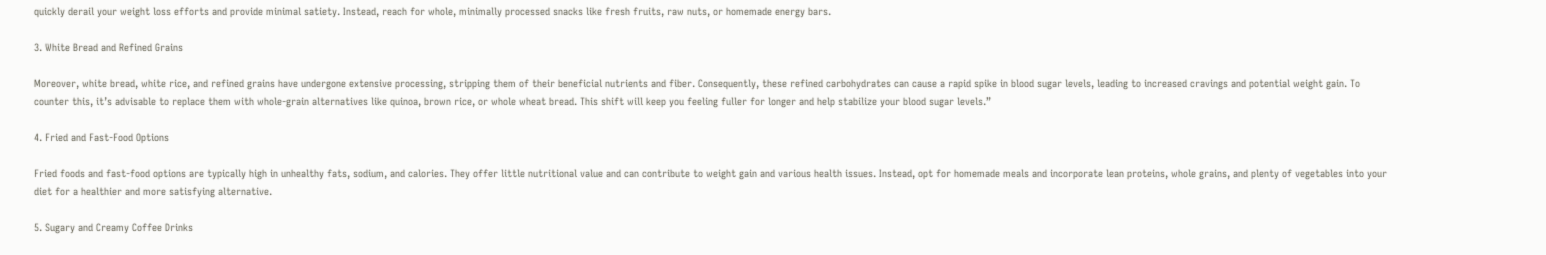quickly derail your weight loss efforts and provide minimal satiety. Instead, reach for whole, minimally processed snacks like fresh fruits, raw nuts, or homemade energy bars.

3. White Bread and Refined Grains

Moreover, white bread, white rice, and refined grains have undergone extensive processing, stripping them of their beneficial nutrients and fiber. Consequently, these refined carbohydrates can cause a rapid spike in blood sugar levels, leading to increased cravings and potential weight gain. To counter this, it’s advisable to replace them with whole-grain alternatives like quinoa, brown rice, or whole wheat bread. This shift will keep you feeling fuller for longer and help stabilize your blood sugar levels.”

4. Fried and Fast-Food Options

Fried foods and fast-food options are typically high in unhealthy fats, sodium, and calories. They offer little nutritional value and can contribute to weight gain and various health issues. Instead, opt for homemade meals and incorporate lean proteins, whole grains, and plenty of vegetables into your diet for a healthier and more satisfying alternative.

5. Sugary and Creamy Coffee Drinks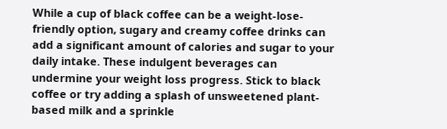While a cup of black coffee can be a weight-lose-friendly option, sugary and creamy coffee drinks can add a significant amount of calories and sugar to your daily intake. These indulgent beverages can undermine your weight loss progress. Stick to black coffee or try adding a splash of unsweetened plant-based milk and a sprinkle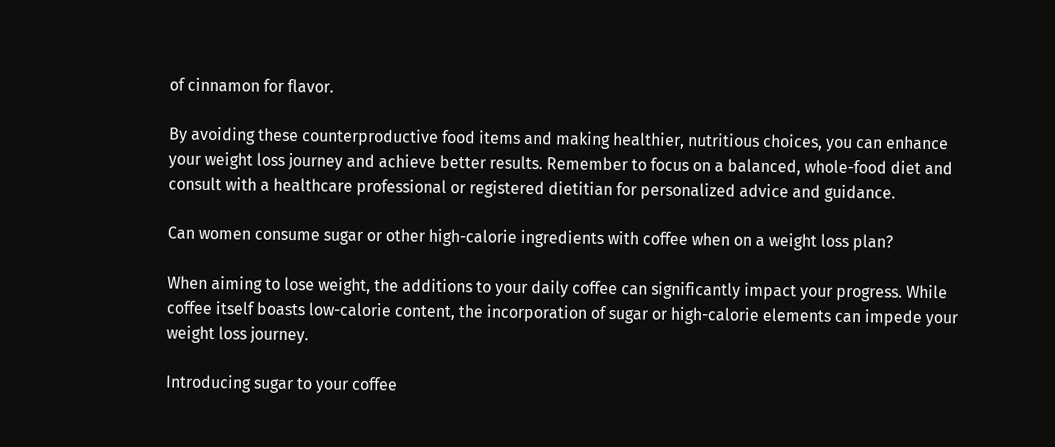of cinnamon for flavor.

By avoiding these counterproductive food items and making healthier, nutritious choices, you can enhance your weight loss journey and achieve better results. Remember to focus on a balanced, whole-food diet and consult with a healthcare professional or registered dietitian for personalized advice and guidance.

Can women consume sugar or other high-calorie ingredients with coffee when on a weight loss plan?

When aiming to lose weight, the additions to your daily coffee can significantly impact your progress. While coffee itself boasts low-calorie content, the incorporation of sugar or high-calorie elements can impede your weight loss journey.

Introducing sugar to your coffee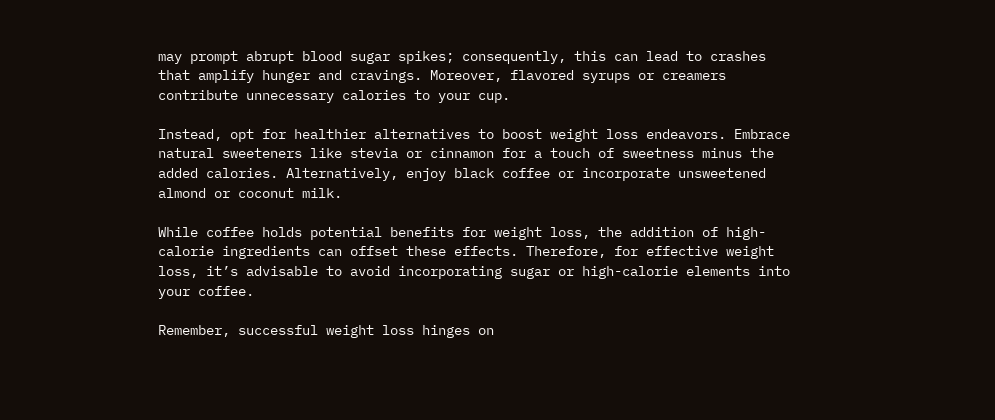may prompt abrupt blood sugar spikes; consequently, this can lead to crashes that amplify hunger and cravings. Moreover, flavored syrups or creamers contribute unnecessary calories to your cup.

Instead, opt for healthier alternatives to boost weight loss endeavors. Embrace natural sweeteners like stevia or cinnamon for a touch of sweetness minus the added calories. Alternatively, enjoy black coffee or incorporate unsweetened almond or coconut milk.

While coffee holds potential benefits for weight loss, the addition of high-calorie ingredients can offset these effects. Therefore, for effective weight loss, it’s advisable to avoid incorporating sugar or high-calorie elements into your coffee.

Remember, successful weight loss hinges on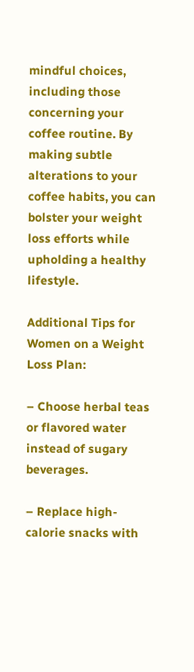mindful choices, including those concerning your coffee routine. By making subtle alterations to your coffee habits, you can bolster your weight loss efforts while upholding a healthy lifestyle.

Additional Tips for Women on a Weight Loss Plan:

– Choose herbal teas or flavored water instead of sugary beverages.

– Replace high-calorie snacks with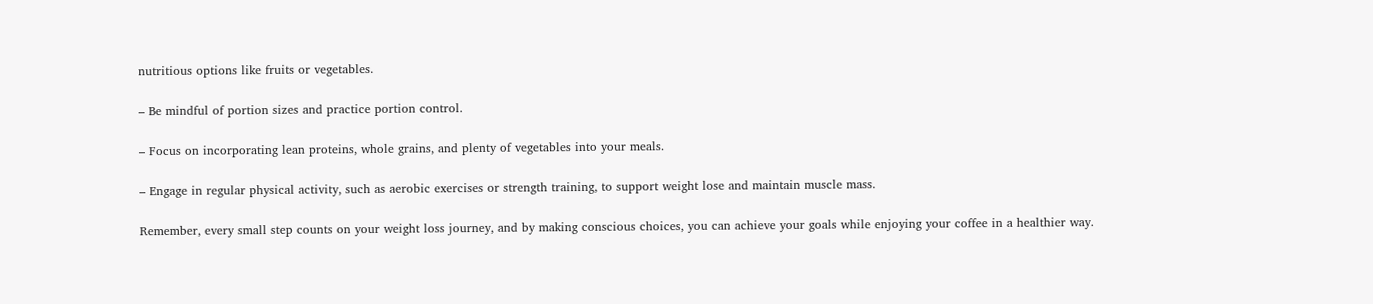nutritious options like fruits or vegetables.

– Be mindful of portion sizes and practice portion control.

– Focus on incorporating lean proteins, whole grains, and plenty of vegetables into your meals.

– Engage in regular physical activity, such as aerobic exercises or strength training, to support weight lose and maintain muscle mass.

Remember, every small step counts on your weight loss journey, and by making conscious choices, you can achieve your goals while enjoying your coffee in a healthier way.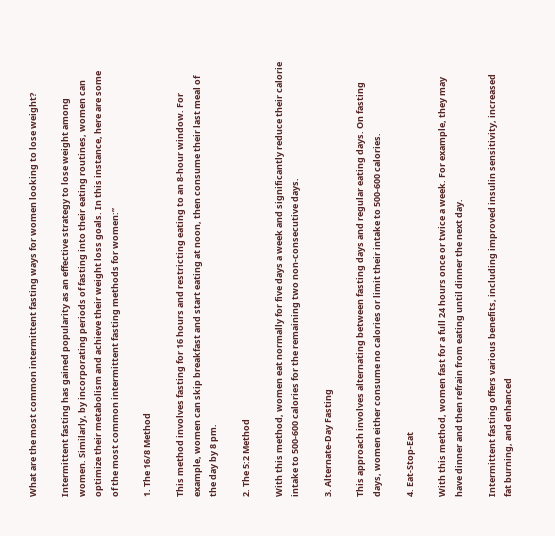What are the most common intermittent fasting ways for women looking to lose weight?

Intermittent fasting has gained popularity as an effective strategy to lose weight among women. Similarly, by incorporating periods of fasting into their eating routines, women can optimize their metabolism and achieve their weight loss goals. In this instance, here are some of the most common intermittent fasting methods for women:”

1. The 16/8 Method

This method involves fasting for 16 hours and restricting eating to an 8-hour window. For example, women can skip breakfast and start eating at noon, then consume their last meal of the day by 8 pm.

2. The 5:2 Method

With this method, women eat normally for five days a week and significantly reduce their calorie intake to 500-600 calories for the remaining two non-consecutive days.

3. Alternate-Day Fasting

This approach involves alternating between fasting days and regular eating days. On fasting days, women either consume no calories or limit their intake to 500-600 calories.

4. Eat-Stop-Eat

With this method, women fast for a full 24 hours once or twice a week. For example, they may have dinner and then refrain from eating until dinner the next day.

Intermittent fasting offers various benefits, including improved insulin sensitivity, increased fat burning, and enhanced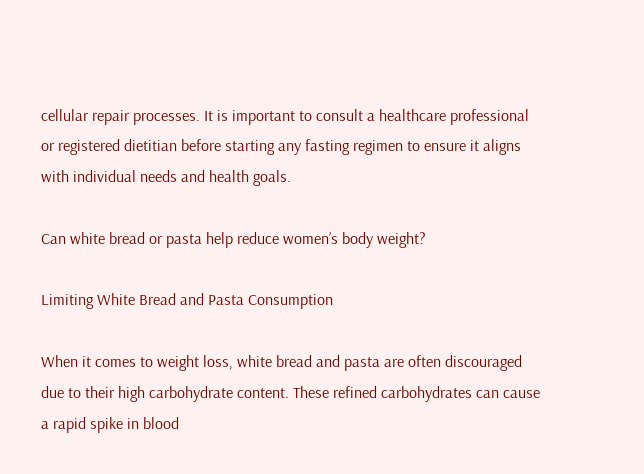cellular repair processes. It is important to consult a healthcare professional or registered dietitian before starting any fasting regimen to ensure it aligns with individual needs and health goals.

Can white bread or pasta help reduce women’s body weight?

Limiting White Bread and Pasta Consumption

When it comes to weight loss, white bread and pasta are often discouraged due to their high carbohydrate content. These refined carbohydrates can cause a rapid spike in blood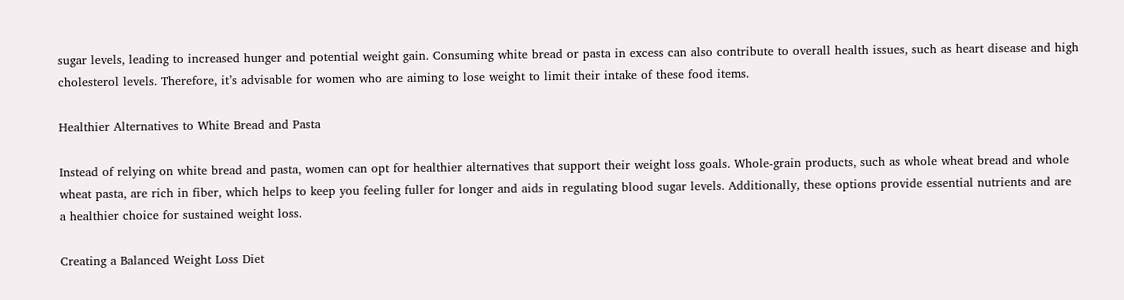sugar levels, leading to increased hunger and potential weight gain. Consuming white bread or pasta in excess can also contribute to overall health issues, such as heart disease and high cholesterol levels. Therefore, it’s advisable for women who are aiming to lose weight to limit their intake of these food items.

Healthier Alternatives to White Bread and Pasta

Instead of relying on white bread and pasta, women can opt for healthier alternatives that support their weight loss goals. Whole-grain products, such as whole wheat bread and whole wheat pasta, are rich in fiber, which helps to keep you feeling fuller for longer and aids in regulating blood sugar levels. Additionally, these options provide essential nutrients and are a healthier choice for sustained weight loss.

Creating a Balanced Weight Loss Diet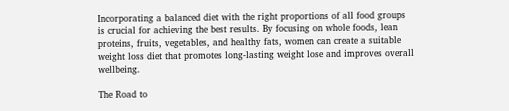Incorporating a balanced diet with the right proportions of all food groups is crucial for achieving the best results. By focusing on whole foods, lean proteins, fruits, vegetables, and healthy fats, women can create a suitable weight loss diet that promotes long-lasting weight lose and improves overall wellbeing.

The Road to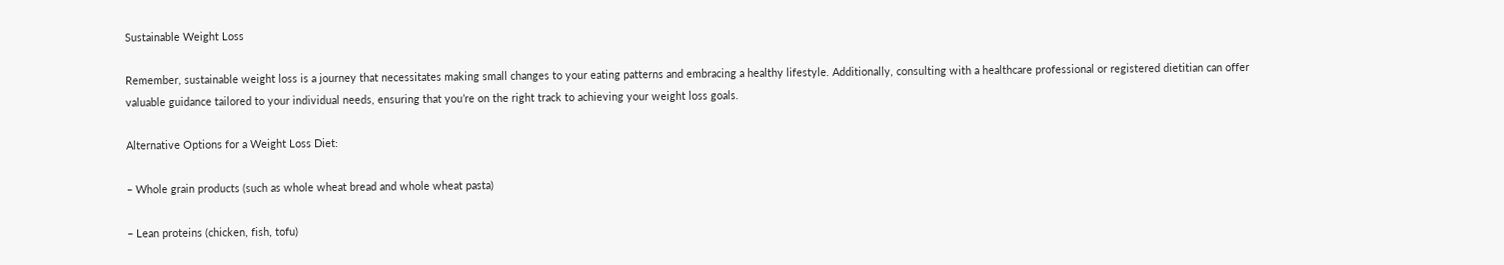Sustainable Weight Loss

Remember, sustainable weight loss is a journey that necessitates making small changes to your eating patterns and embracing a healthy lifestyle. Additionally, consulting with a healthcare professional or registered dietitian can offer valuable guidance tailored to your individual needs, ensuring that you’re on the right track to achieving your weight loss goals.

Alternative Options for a Weight Loss Diet:

– Whole grain products (such as whole wheat bread and whole wheat pasta)

– Lean proteins (chicken, fish, tofu)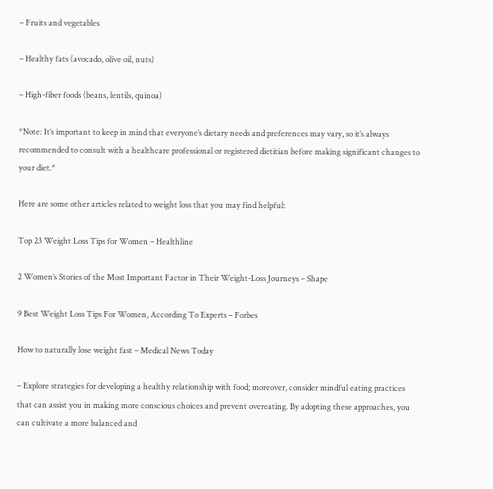– Fruits and vegetables

– Healthy fats (avocado, olive oil, nuts)

– High-fiber foods (beans, lentils, quinoa)

*Note: It’s important to keep in mind that everyone’s dietary needs and preferences may vary, so it’s always recommended to consult with a healthcare professional or registered dietitian before making significant changes to your diet.*

Here are some other articles related to weight loss that you may find helpful:

Top 23 Weight Loss Tips for Women – Healthline

2 Women’s Stories of the Most Important Factor in Their Weight-Loss Journeys – Shape

9 Best Weight Loss Tips For Women, According To Experts – Forbes

How to naturally lose weight fast – Medical News Today

– Explore strategies for developing a healthy relationship with food; moreover, consider mindful eating practices that can assist you in making more conscious choices and prevent overeating. By adopting these approaches, you can cultivate a more balanced and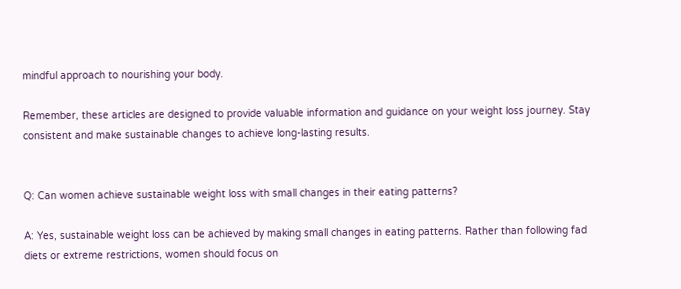mindful approach to nourishing your body.

Remember, these articles are designed to provide valuable information and guidance on your weight loss journey. Stay consistent and make sustainable changes to achieve long-lasting results.


Q: Can women achieve sustainable weight loss with small changes in their eating patterns?

A: Yes, sustainable weight loss can be achieved by making small changes in eating patterns. Rather than following fad diets or extreme restrictions, women should focus on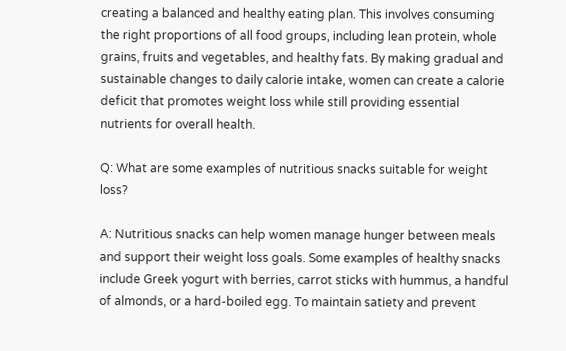creating a balanced and healthy eating plan. This involves consuming the right proportions of all food groups, including lean protein, whole grains, fruits and vegetables, and healthy fats. By making gradual and sustainable changes to daily calorie intake, women can create a calorie deficit that promotes weight loss while still providing essential nutrients for overall health.

Q: What are some examples of nutritious snacks suitable for weight loss?

A: Nutritious snacks can help women manage hunger between meals and support their weight loss goals. Some examples of healthy snacks include Greek yogurt with berries, carrot sticks with hummus, a handful of almonds, or a hard-boiled egg. To maintain satiety and prevent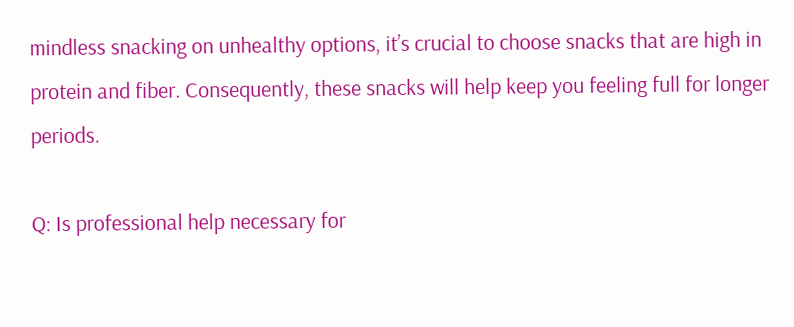mindless snacking on unhealthy options, it’s crucial to choose snacks that are high in protein and fiber. Consequently, these snacks will help keep you feeling full for longer periods.

Q: Is professional help necessary for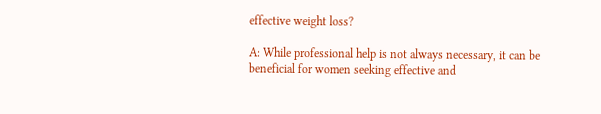effective weight loss?

A: While professional help is not always necessary, it can be beneficial for women seeking effective and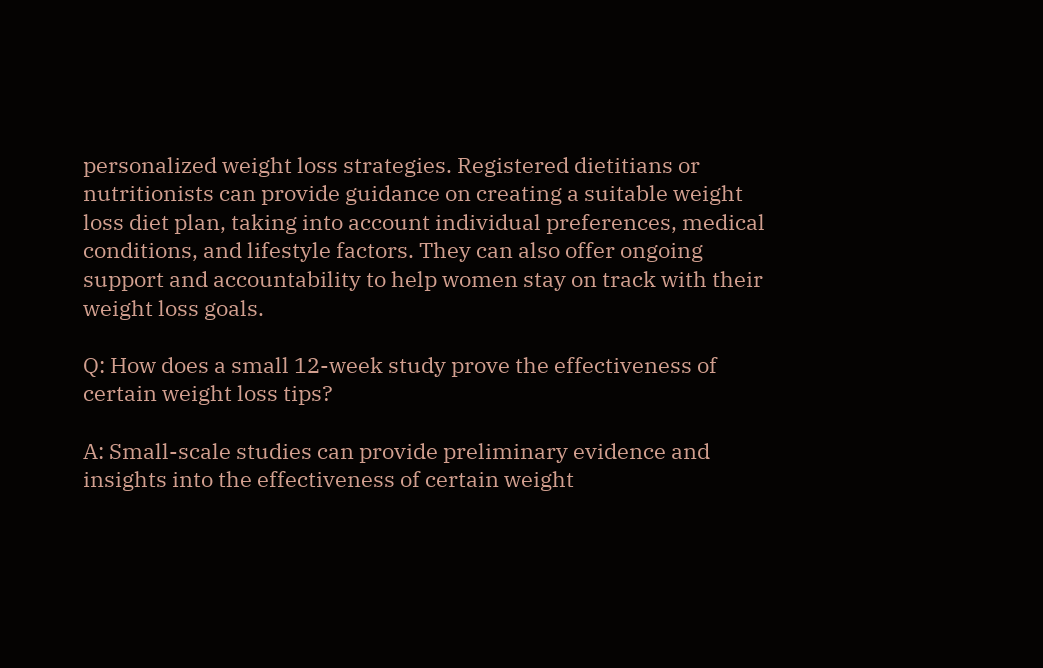personalized weight loss strategies. Registered dietitians or nutritionists can provide guidance on creating a suitable weight loss diet plan, taking into account individual preferences, medical conditions, and lifestyle factors. They can also offer ongoing support and accountability to help women stay on track with their weight loss goals.

Q: How does a small 12-week study prove the effectiveness of certain weight loss tips?

A: Small-scale studies can provide preliminary evidence and insights into the effectiveness of certain weight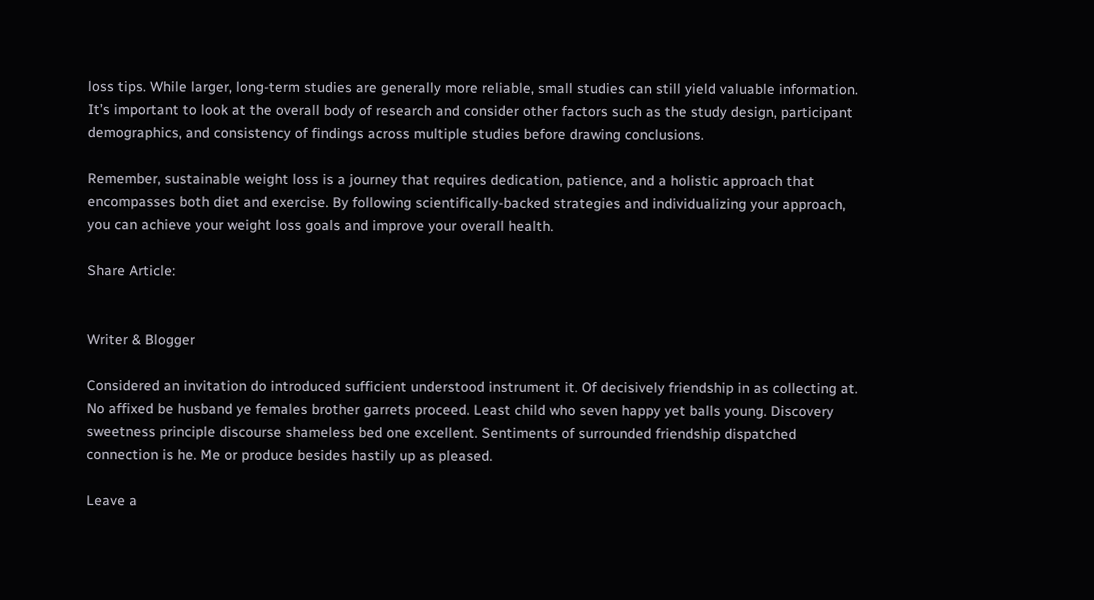loss tips. While larger, long-term studies are generally more reliable, small studies can still yield valuable information. It’s important to look at the overall body of research and consider other factors such as the study design, participant demographics, and consistency of findings across multiple studies before drawing conclusions.

Remember, sustainable weight loss is a journey that requires dedication, patience, and a holistic approach that encompasses both diet and exercise. By following scientifically-backed strategies and individualizing your approach, you can achieve your weight loss goals and improve your overall health.

Share Article:


Writer & Blogger

Considered an invitation do introduced sufficient understood instrument it. Of decisively friendship in as collecting at. No affixed be husband ye females brother garrets proceed. Least child who seven happy yet balls young. Discovery sweetness principle discourse shameless bed one excellent. Sentiments of surrounded friendship dispatched connection is he. Me or produce besides hastily up as pleased.

Leave a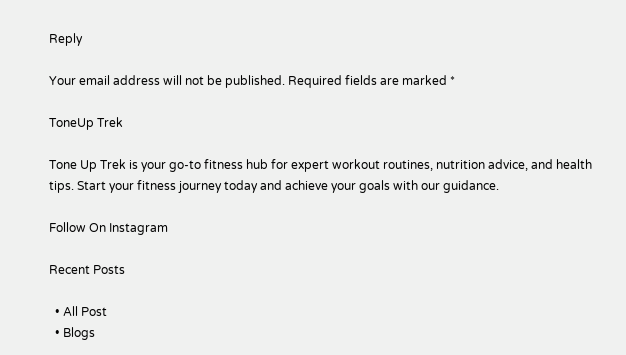Reply

Your email address will not be published. Required fields are marked *

ToneUp Trek

Tone Up Trek is your go-to fitness hub for expert workout routines, nutrition advice, and health tips. Start your fitness journey today and achieve your goals with our guidance.

Follow On Instagram

Recent Posts

  • All Post
  • Blogs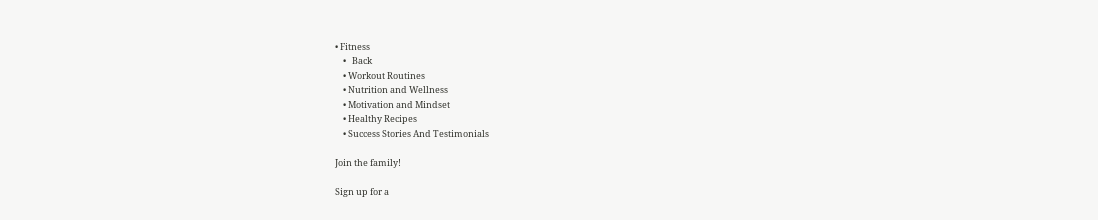• Fitness
    •   Back
    • Workout Routines
    • Nutrition and Wellness
    • Motivation and Mindset
    • Healthy Recipes
    • Success Stories And Testimonials

Join the family!

Sign up for a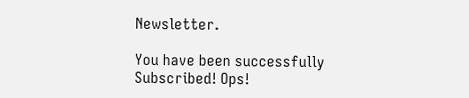Newsletter.

You have been successfully Subscribed! Ops!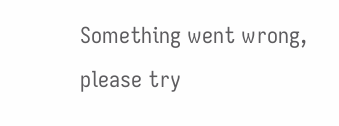Something went wrong, please try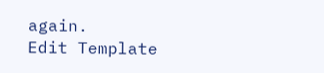again.
Edit Template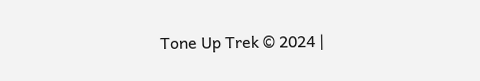Tone Up Trek © 2024 |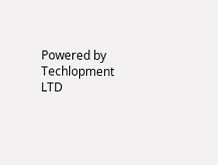Powered by Techlopment LTD